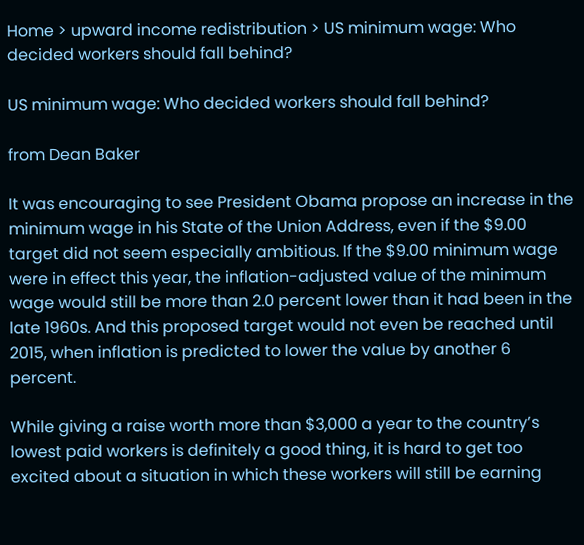Home > upward income redistribution > US minimum wage: Who decided workers should fall behind?

US minimum wage: Who decided workers should fall behind?

from Dean Baker

It was encouraging to see President Obama propose an increase in the minimum wage in his State of the Union Address, even if the $9.00 target did not seem especially ambitious. If the $9.00 minimum wage were in effect this year, the inflation-adjusted value of the minimum wage would still be more than 2.0 percent lower than it had been in the late 1960s. And this proposed target would not even be reached until 2015, when inflation is predicted to lower the value by another 6 percent.

While giving a raise worth more than $3,000 a year to the country’s lowest paid workers is definitely a good thing, it is hard to get too excited about a situation in which these workers will still be earning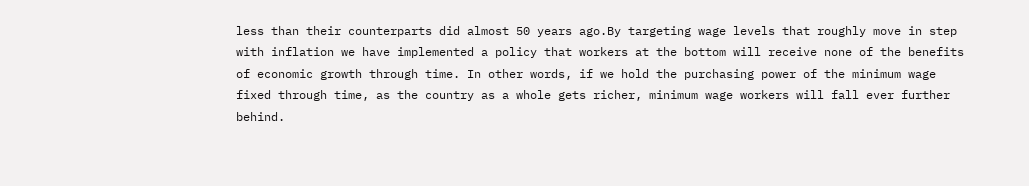less than their counterparts did almost 50 years ago.By targeting wage levels that roughly move in step with inflation we have implemented a policy that workers at the bottom will receive none of the benefits of economic growth through time. In other words, if we hold the purchasing power of the minimum wage fixed through time, as the country as a whole gets richer, minimum wage workers will fall ever further behind.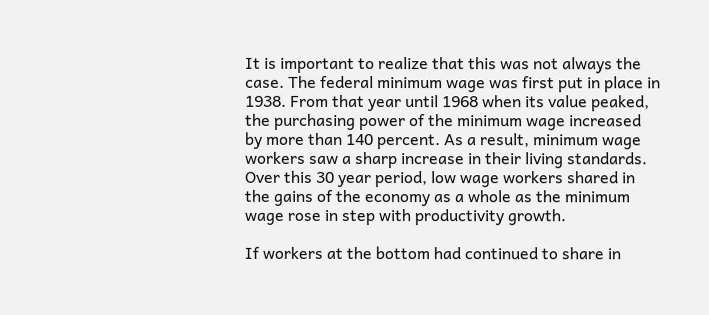It is important to realize that this was not always the case. The federal minimum wage was first put in place in 1938. From that year until 1968 when its value peaked, the purchasing power of the minimum wage increased by more than 140 percent. As a result, minimum wage workers saw a sharp increase in their living standards. Over this 30 year period, low wage workers shared in the gains of the economy as a whole as the minimum wage rose in step with productivity growth.

If workers at the bottom had continued to share in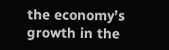the economy’s growth in the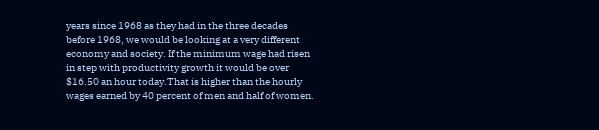years since 1968 as they had in the three decades before 1968, we would be looking at a very different economy and society. If the minimum wage had risen in step with productivity growth it would be over $16.50 an hour today.That is higher than the hourly wages earned by 40 percent of men and half of women.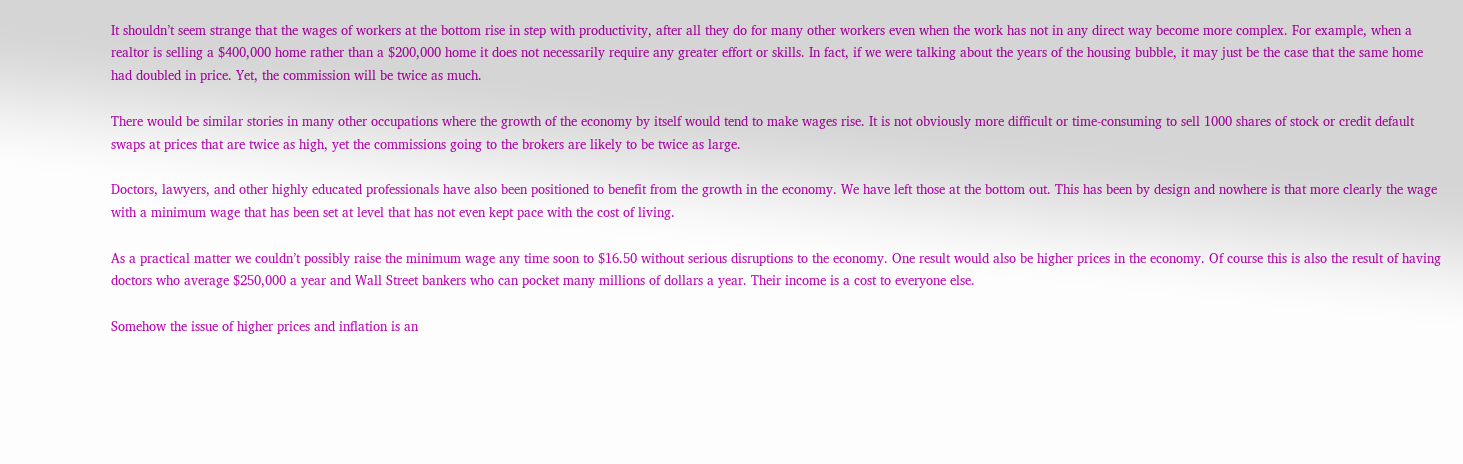It shouldn’t seem strange that the wages of workers at the bottom rise in step with productivity, after all they do for many other workers even when the work has not in any direct way become more complex. For example, when a realtor is selling a $400,000 home rather than a $200,000 home it does not necessarily require any greater effort or skills. In fact, if we were talking about the years of the housing bubble, it may just be the case that the same home had doubled in price. Yet, the commission will be twice as much.

There would be similar stories in many other occupations where the growth of the economy by itself would tend to make wages rise. It is not obviously more difficult or time-consuming to sell 1000 shares of stock or credit default swaps at prices that are twice as high, yet the commissions going to the brokers are likely to be twice as large.

Doctors, lawyers, and other highly educated professionals have also been positioned to benefit from the growth in the economy. We have left those at the bottom out. This has been by design and nowhere is that more clearly the wage with a minimum wage that has been set at level that has not even kept pace with the cost of living.

As a practical matter we couldn’t possibly raise the minimum wage any time soon to $16.50 without serious disruptions to the economy. One result would also be higher prices in the economy. Of course this is also the result of having doctors who average $250,000 a year and Wall Street bankers who can pocket many millions of dollars a year. Their income is a cost to everyone else.

Somehow the issue of higher prices and inflation is an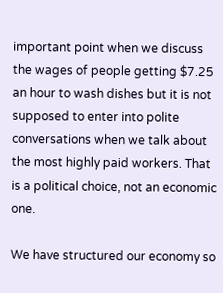important point when we discuss the wages of people getting $7.25 an hour to wash dishes but it is not supposed to enter into polite conversations when we talk about the most highly paid workers. That is a political choice, not an economic one.

We have structured our economy so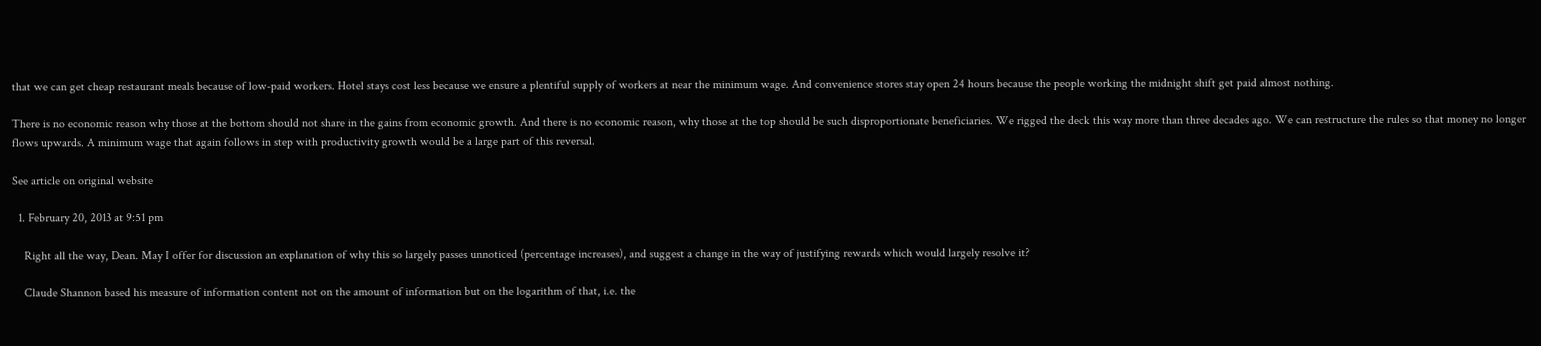that we can get cheap restaurant meals because of low-paid workers. Hotel stays cost less because we ensure a plentiful supply of workers at near the minimum wage. And convenience stores stay open 24 hours because the people working the midnight shift get paid almost nothing.

There is no economic reason why those at the bottom should not share in the gains from economic growth. And there is no economic reason, why those at the top should be such disproportionate beneficiaries. We rigged the deck this way more than three decades ago. We can restructure the rules so that money no longer flows upwards. A minimum wage that again follows in step with productivity growth would be a large part of this reversal.

See article on original website

  1. February 20, 2013 at 9:51 pm

    Right all the way, Dean. May I offer for discussion an explanation of why this so largely passes unnoticed (percentage increases), and suggest a change in the way of justifying rewards which would largely resolve it?

    Claude Shannon based his measure of information content not on the amount of information but on the logarithm of that, i.e. the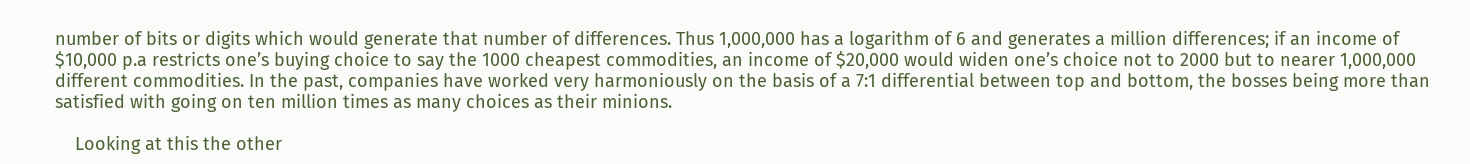number of bits or digits which would generate that number of differences. Thus 1,000,000 has a logarithm of 6 and generates a million differences; if an income of $10,000 p.a restricts one’s buying choice to say the 1000 cheapest commodities, an income of $20,000 would widen one’s choice not to 2000 but to nearer 1,000,000 different commodities. In the past, companies have worked very harmoniously on the basis of a 7:1 differential between top and bottom, the bosses being more than satisfied with going on ten million times as many choices as their minions.

    Looking at this the other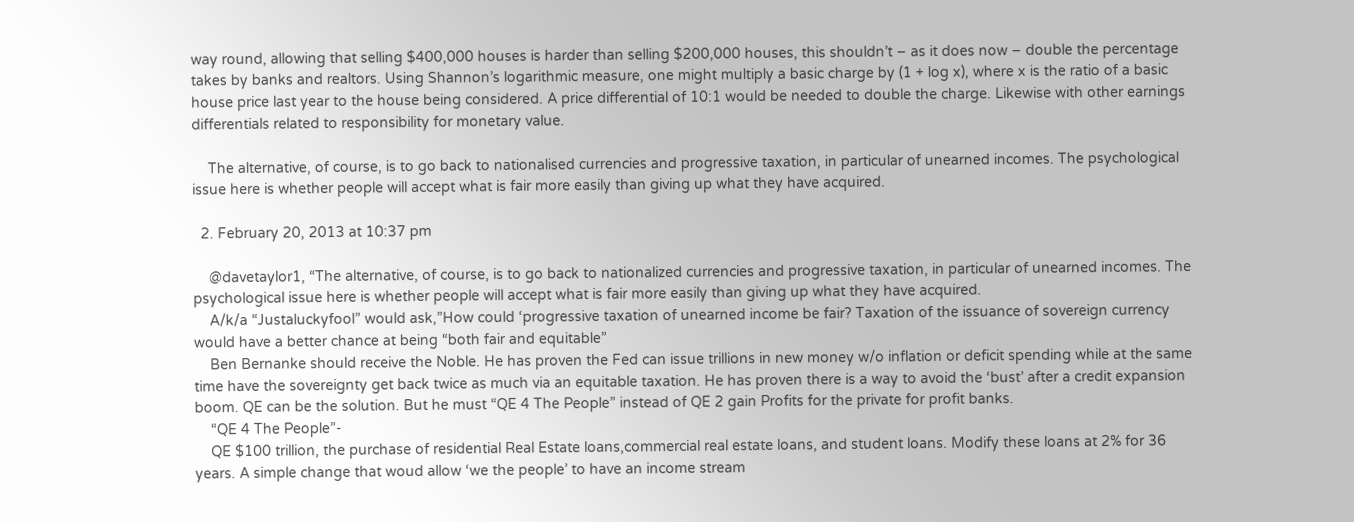way round, allowing that selling $400,000 houses is harder than selling $200,000 houses, this shouldn’t – as it does now – double the percentage takes by banks and realtors. Using Shannon’s logarithmic measure, one might multiply a basic charge by (1 + log x), where x is the ratio of a basic house price last year to the house being considered. A price differential of 10:1 would be needed to double the charge. Likewise with other earnings differentials related to responsibility for monetary value.

    The alternative, of course, is to go back to nationalised currencies and progressive taxation, in particular of unearned incomes. The psychological issue here is whether people will accept what is fair more easily than giving up what they have acquired.

  2. February 20, 2013 at 10:37 pm

    @davetaylor1, “The alternative, of course, is to go back to nationalized currencies and progressive taxation, in particular of unearned incomes. The psychological issue here is whether people will accept what is fair more easily than giving up what they have acquired.
    A/k/a “Justaluckyfool” would ask,”How could ‘progressive taxation of unearned income be fair? Taxation of the issuance of sovereign currency would have a better chance at being “both fair and equitable”
    Ben Bernanke should receive the Noble. He has proven the Fed can issue trillions in new money w/o inflation or deficit spending while at the same time have the sovereignty get back twice as much via an equitable taxation. He has proven there is a way to avoid the ‘bust’ after a credit expansion boom. QE can be the solution. But he must “QE 4 The People” instead of QE 2 gain Profits for the private for profit banks.
    “QE 4 The People”-
    QE $100 trillion, the purchase of residential Real Estate loans,commercial real estate loans, and student loans. Modify these loans at 2% for 36 years. A simple change that woud allow ‘we the people’ to have an income stream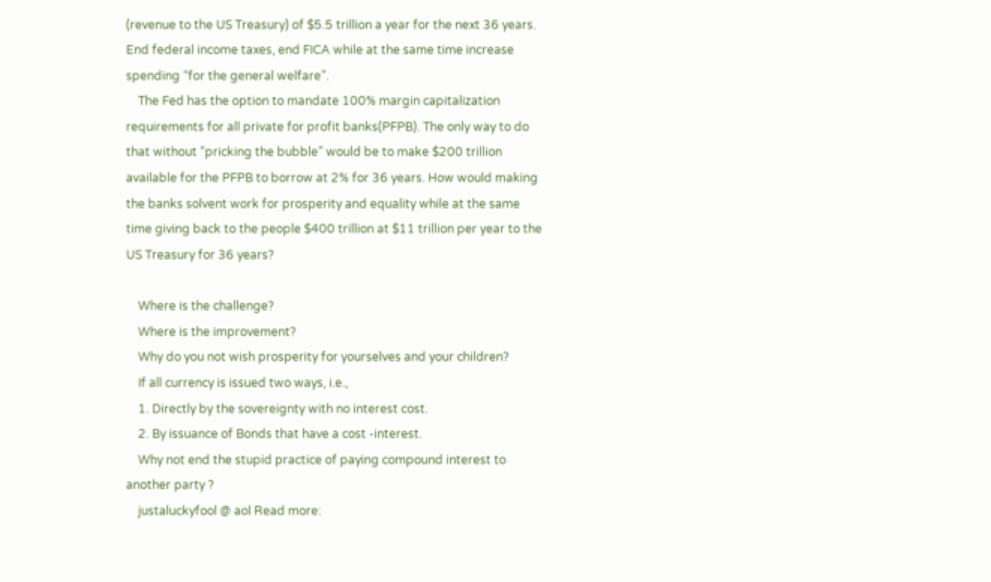(revenue to the US Treasury) of $5.5 trillion a year for the next 36 years. End federal income taxes, end FICA while at the same time increase spending “for the general welfare”.
    The Fed has the option to mandate 100% margin capitalization requirements for all private for profit banks(PFPB). The only way to do that without “pricking the bubble” would be to make $200 trillion available for the PFPB to borrow at 2% for 36 years. How would making the banks solvent work for prosperity and equality while at the same time giving back to the people $400 trillion at $11 trillion per year to the US Treasury for 36 years?

    Where is the challenge?
    Where is the improvement?
    Why do you not wish prosperity for yourselves and your children?
    If all currency is issued two ways, i.e.,
    1. Directly by the sovereignty with no interest cost.
    2. By issuance of Bonds that have a cost -interest.
    Why not end the stupid practice of paying compound interest to another party ?
    justaluckyfool @ aol Read more: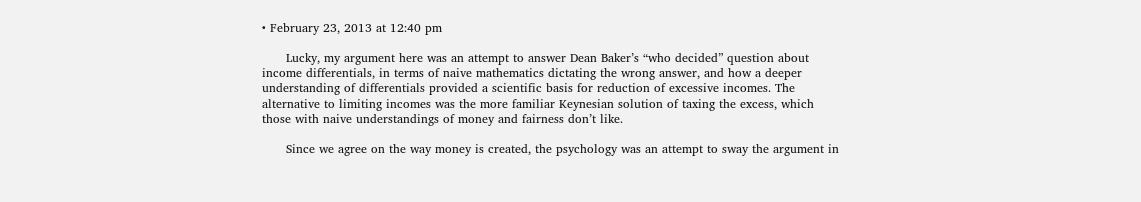• February 23, 2013 at 12:40 pm

      Lucky, my argument here was an attempt to answer Dean Baker’s “who decided” question about income differentials, in terms of naive mathematics dictating the wrong answer, and how a deeper understanding of differentials provided a scientific basis for reduction of excessive incomes. The alternative to limiting incomes was the more familiar Keynesian solution of taxing the excess, which those with naive understandings of money and fairness don’t like.

      Since we agree on the way money is created, the psychology was an attempt to sway the argument in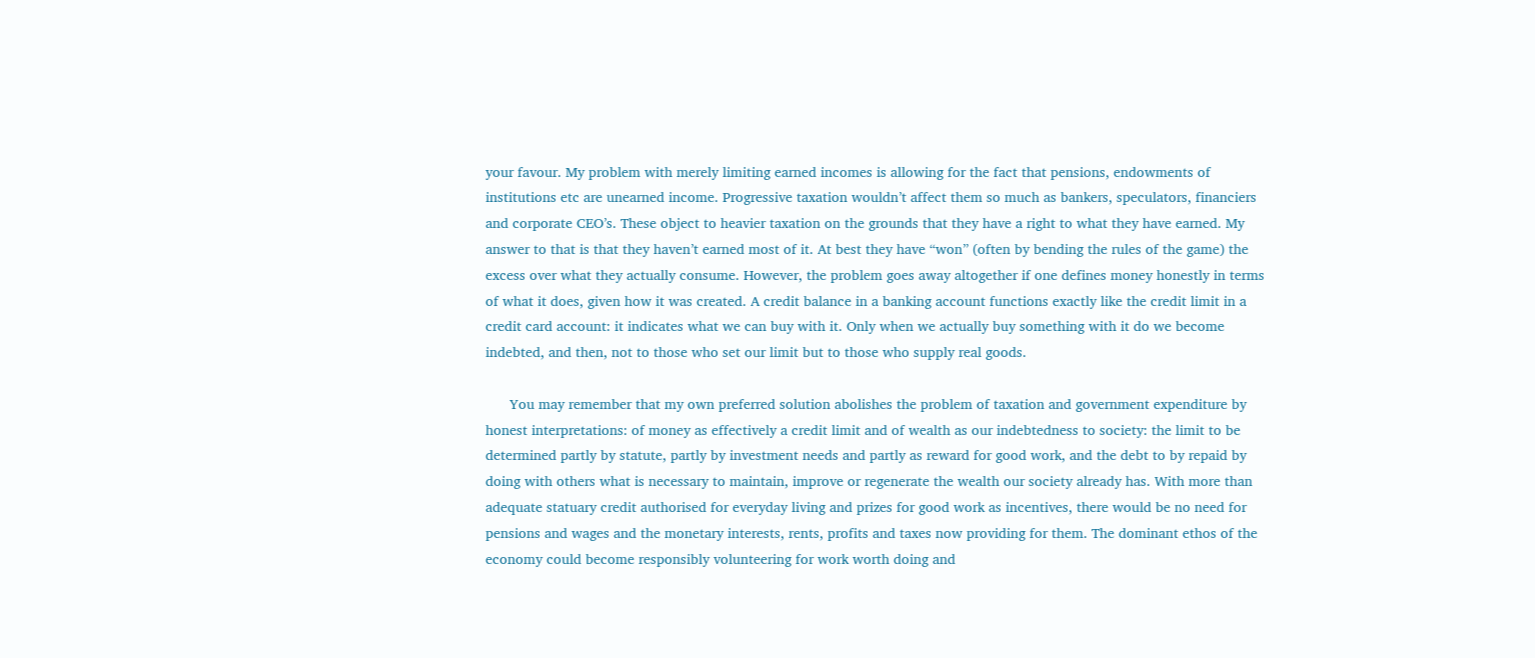your favour. My problem with merely limiting earned incomes is allowing for the fact that pensions, endowments of institutions etc are unearned income. Progressive taxation wouldn’t affect them so much as bankers, speculators, financiers and corporate CEO’s. These object to heavier taxation on the grounds that they have a right to what they have earned. My answer to that is that they haven’t earned most of it. At best they have “won” (often by bending the rules of the game) the excess over what they actually consume. However, the problem goes away altogether if one defines money honestly in terms of what it does, given how it was created. A credit balance in a banking account functions exactly like the credit limit in a credit card account: it indicates what we can buy with it. Only when we actually buy something with it do we become indebted, and then, not to those who set our limit but to those who supply real goods.

      You may remember that my own preferred solution abolishes the problem of taxation and government expenditure by honest interpretations: of money as effectively a credit limit and of wealth as our indebtedness to society: the limit to be determined partly by statute, partly by investment needs and partly as reward for good work, and the debt to by repaid by doing with others what is necessary to maintain, improve or regenerate the wealth our society already has. With more than adequate statuary credit authorised for everyday living and prizes for good work as incentives, there would be no need for pensions and wages and the monetary interests, rents, profits and taxes now providing for them. The dominant ethos of the economy could become responsibly volunteering for work worth doing and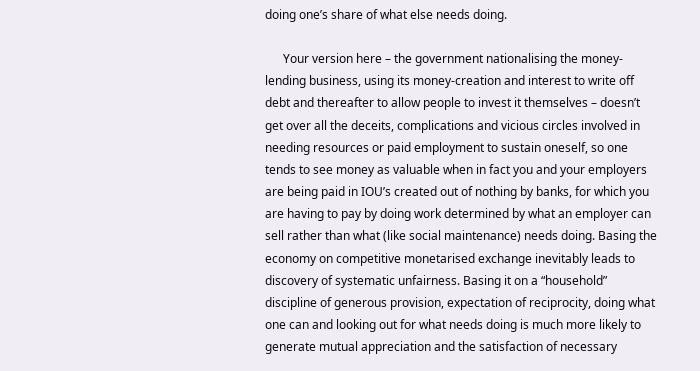doing one’s share of what else needs doing.

      Your version here – the government nationalising the money-lending business, using its money-creation and interest to write off debt and thereafter to allow people to invest it themselves – doesn’t get over all the deceits, complications and vicious circles involved in needing resources or paid employment to sustain oneself, so one tends to see money as valuable when in fact you and your employers are being paid in IOU’s created out of nothing by banks, for which you are having to pay by doing work determined by what an employer can sell rather than what (like social maintenance) needs doing. Basing the economy on competitive monetarised exchange inevitably leads to discovery of systematic unfairness. Basing it on a “household” discipline of generous provision, expectation of reciprocity, doing what one can and looking out for what needs doing is much more likely to generate mutual appreciation and the satisfaction of necessary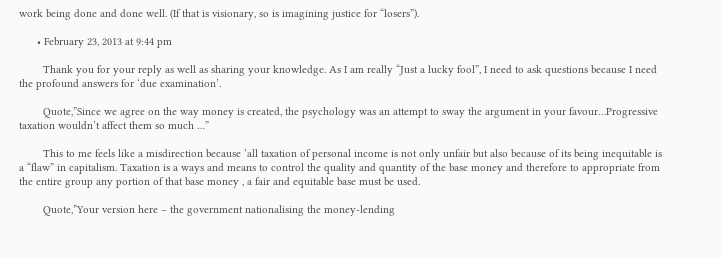work being done and done well. (If that is visionary, so is imagining justice for “losers”).

      • February 23, 2013 at 9:44 pm

        Thank you for your reply as well as sharing your knowledge. As I am really “Just a lucky fool”, I need to ask questions because I need the profound answers for ‘due examination’.

        Quote,”Since we agree on the way money is created, the psychology was an attempt to sway the argument in your favour…Progressive taxation wouldn’t affect them so much …”

        This to me feels like a misdirection because ‘all taxation of personal income is not only unfair but also because of its being inequitable is a “flaw” in capitalism. Taxation is a ways and means to control the quality and quantity of the base money and therefore to appropriate from the entire group any portion of that base money , a fair and equitable base must be used.

        Quote,”Your version here – the government nationalising the money-lending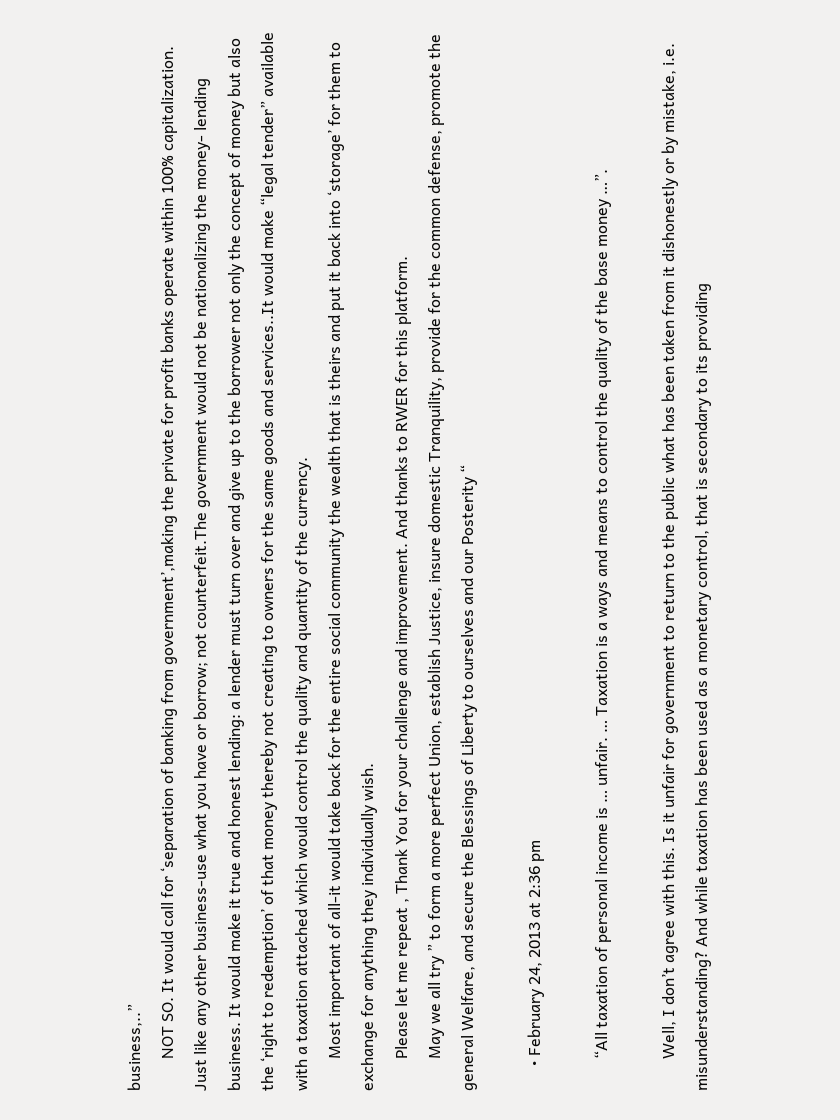business,..”
        NOT SO. It would call for ‘separation of banking from government’,making the private for profit banks operate within 100% capitalization. Just like any other business-use what you have or borrow; not counterfeit.The government would not be nationalizing the money- lending business. It would make it true and honest lending: a lender must turn over and give up to the borrower not only the concept of money but also the ‘right to redemption’ of that money thereby not creating to owners for the same goods and services..It would make “legal tender” available with a taxation attached which would control the quality and quantity of the currency.
        Most important of all-it would take back for the entire social community the wealth that is theirs and put it back into ‘storage’ for them to exchange for anything they individually wish.
        Please let me repeat , Thank You for your challenge and improvement. And thanks to RWER for this platform.
        May we all try ” to form a more perfect Union, establish Justice, insure domestic Tranquility, provide for the common defense, promote the general Welfare, and secure the Blessings of Liberty to ourselves and our Posterity “

      • February 24, 2013 at 2:36 pm

        “All taxation of personal income is … unfair. … Taxation is a ways and means to control the quality of the base money …”.

        Well, I don’t agree with this. Is it unfair for government to return to the public what has been taken from it dishonestly or by mistake, i.e. misunderstanding? And while taxation has been used as a monetary control, that is secondary to its providing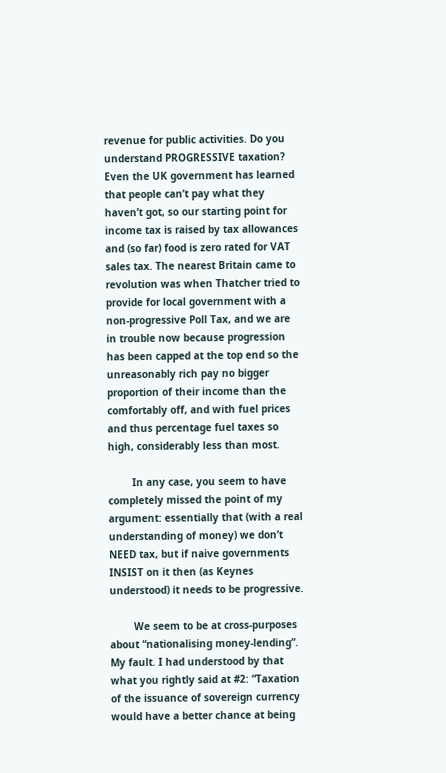revenue for public activities. Do you understand PROGRESSIVE taxation? Even the UK government has learned that people can’t pay what they haven’t got, so our starting point for income tax is raised by tax allowances and (so far) food is zero rated for VAT sales tax. The nearest Britain came to revolution was when Thatcher tried to provide for local government with a non-progressive Poll Tax, and we are in trouble now because progression has been capped at the top end so the unreasonably rich pay no bigger proportion of their income than the comfortably off, and with fuel prices and thus percentage fuel taxes so high, considerably less than most.

        In any case, you seem to have completely missed the point of my argument: essentially that (with a real understanding of money) we don’t NEED tax, but if naive governments INSIST on it then (as Keynes understood) it needs to be progressive.

        We seem to be at cross-purposes about “nationalising money-lending”. My fault. I had understood by that what you rightly said at #2: “Taxation of the issuance of sovereign currency would have a better chance at being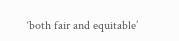‘both fair and equitable’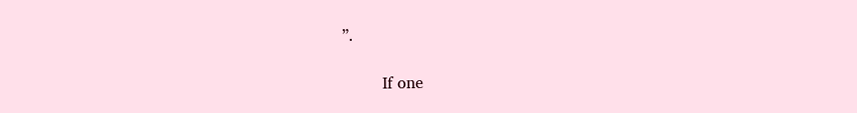”.

        If one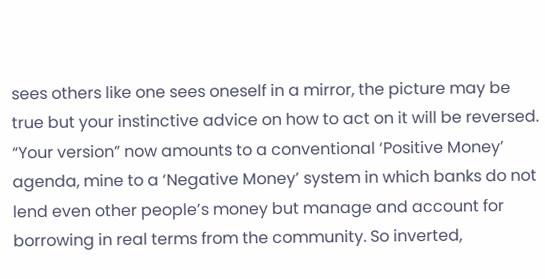sees others like one sees oneself in a mirror, the picture may be true but your instinctive advice on how to act on it will be reversed. “Your version” now amounts to a conventional ‘Positive Money’ agenda, mine to a ‘Negative Money’ system in which banks do not lend even other people’s money but manage and account for borrowing in real terms from the community. So inverted,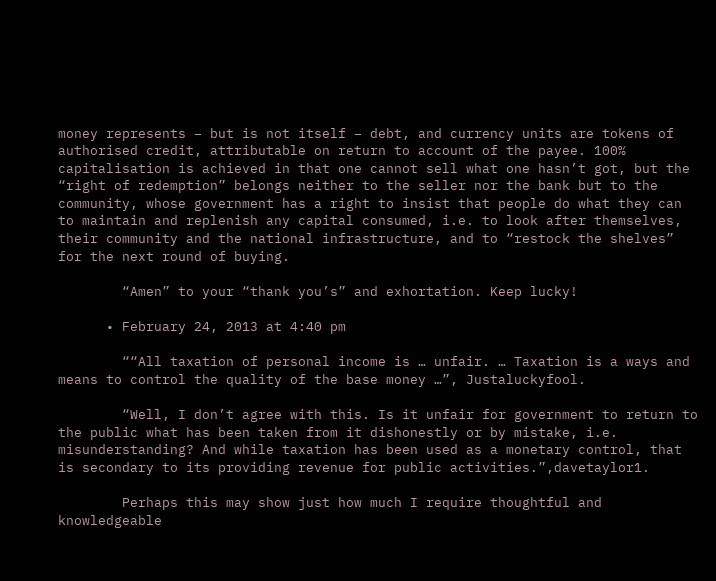money represents – but is not itself – debt, and currency units are tokens of authorised credit, attributable on return to account of the payee. 100% capitalisation is achieved in that one cannot sell what one hasn’t got, but the “right of redemption” belongs neither to the seller nor the bank but to the community, whose government has a right to insist that people do what they can to maintain and replenish any capital consumed, i.e. to look after themselves, their community and the national infrastructure, and to “restock the shelves” for the next round of buying.

        “Amen” to your “thank you’s” and exhortation. Keep lucky!

      • February 24, 2013 at 4:40 pm

        ““All taxation of personal income is … unfair. … Taxation is a ways and means to control the quality of the base money …”, Justaluckyfool.

        “Well, I don’t agree with this. Is it unfair for government to return to the public what has been taken from it dishonestly or by mistake, i.e. misunderstanding? And while taxation has been used as a monetary control, that is secondary to its providing revenue for public activities.”,davetaylor1.

        Perhaps this may show just how much I require thoughtful and knowledgeable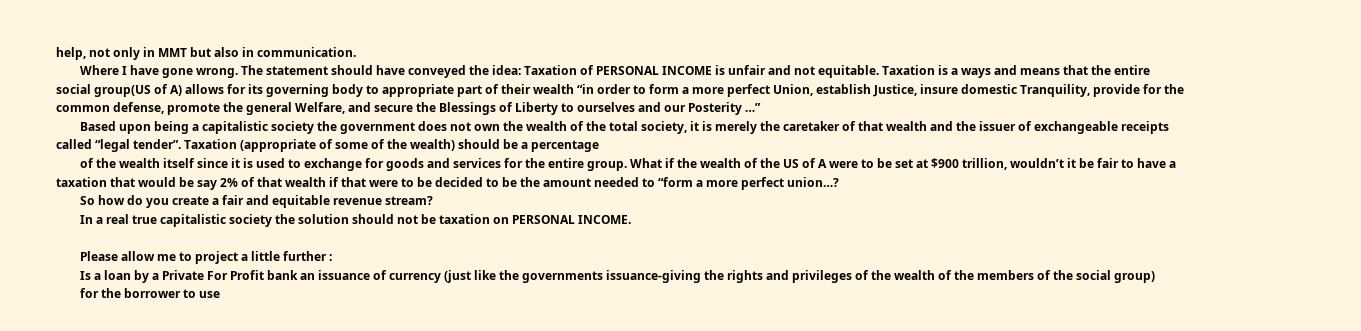help, not only in MMT but also in communication.
        Where I have gone wrong. The statement should have conveyed the idea: Taxation of PERSONAL INCOME is unfair and not equitable. Taxation is a ways and means that the entire social group(US of A) allows for its governing body to appropriate part of their wealth “in order to form a more perfect Union, establish Justice, insure domestic Tranquility, provide for the common defense, promote the general Welfare, and secure the Blessings of Liberty to ourselves and our Posterity …”
        Based upon being a capitalistic society the government does not own the wealth of the total society, it is merely the caretaker of that wealth and the issuer of exchangeable receipts called “legal tender”. Taxation (appropriate of some of the wealth) should be a percentage
        of the wealth itself since it is used to exchange for goods and services for the entire group. What if the wealth of the US of A were to be set at $900 trillion, wouldn’t it be fair to have a taxation that would be say 2% of that wealth if that were to be decided to be the amount needed to “form a more perfect union…?
        So how do you create a fair and equitable revenue stream?
        In a real true capitalistic society the solution should not be taxation on PERSONAL INCOME.

        Please allow me to project a little further :
        Is a loan by a Private For Profit bank an issuance of currency (just like the governments issuance-giving the rights and privileges of the wealth of the members of the social group)
        for the borrower to use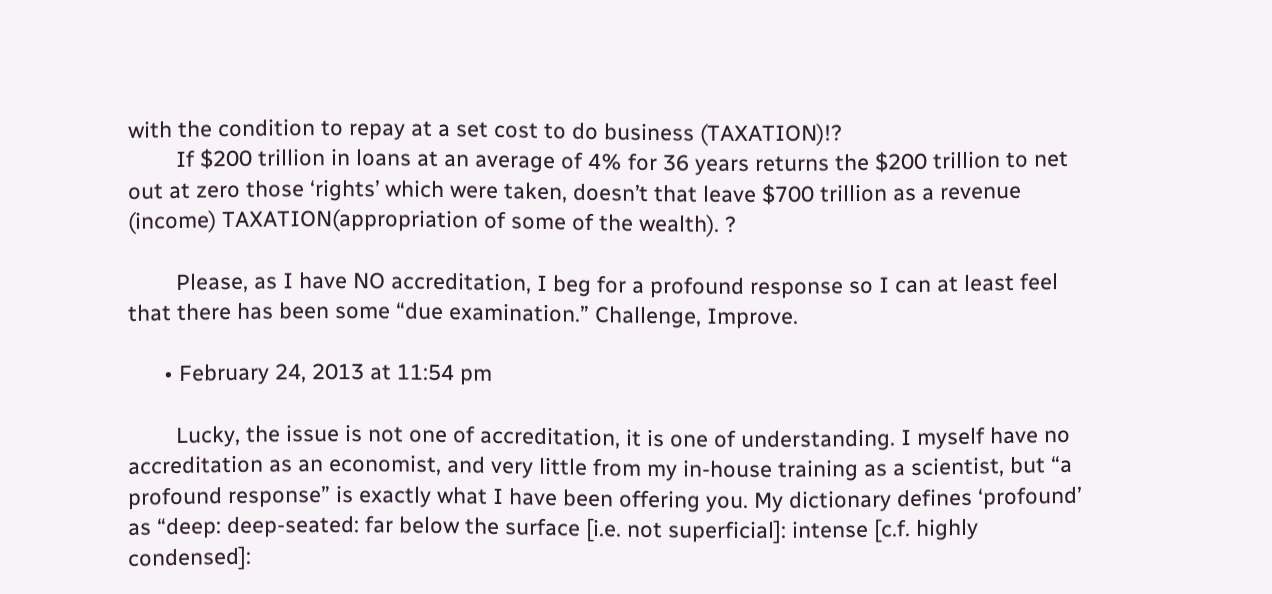with the condition to repay at a set cost to do business (TAXATION)!?
        If $200 trillion in loans at an average of 4% for 36 years returns the $200 trillion to net out at zero those ‘rights’ which were taken, doesn’t that leave $700 trillion as a revenue (income) TAXATION(appropriation of some of the wealth). ?

        Please, as I have NO accreditation, I beg for a profound response so I can at least feel that there has been some “due examination.” Challenge, Improve.

      • February 24, 2013 at 11:54 pm

        Lucky, the issue is not one of accreditation, it is one of understanding. I myself have no accreditation as an economist, and very little from my in-house training as a scientist, but “a profound response” is exactly what I have been offering you. My dictionary defines ‘profound’ as “deep: deep-seated: far below the surface [i.e. not superficial]: intense [c.f. highly condensed]: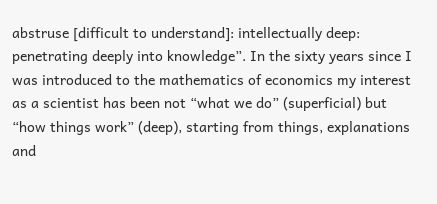abstruse [difficult to understand]: intellectually deep: penetrating deeply into knowledge”. In the sixty years since I was introduced to the mathematics of economics my interest as a scientist has been not “what we do” (superficial) but “how things work” (deep), starting from things, explanations and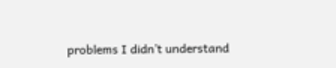problems I didn’t understand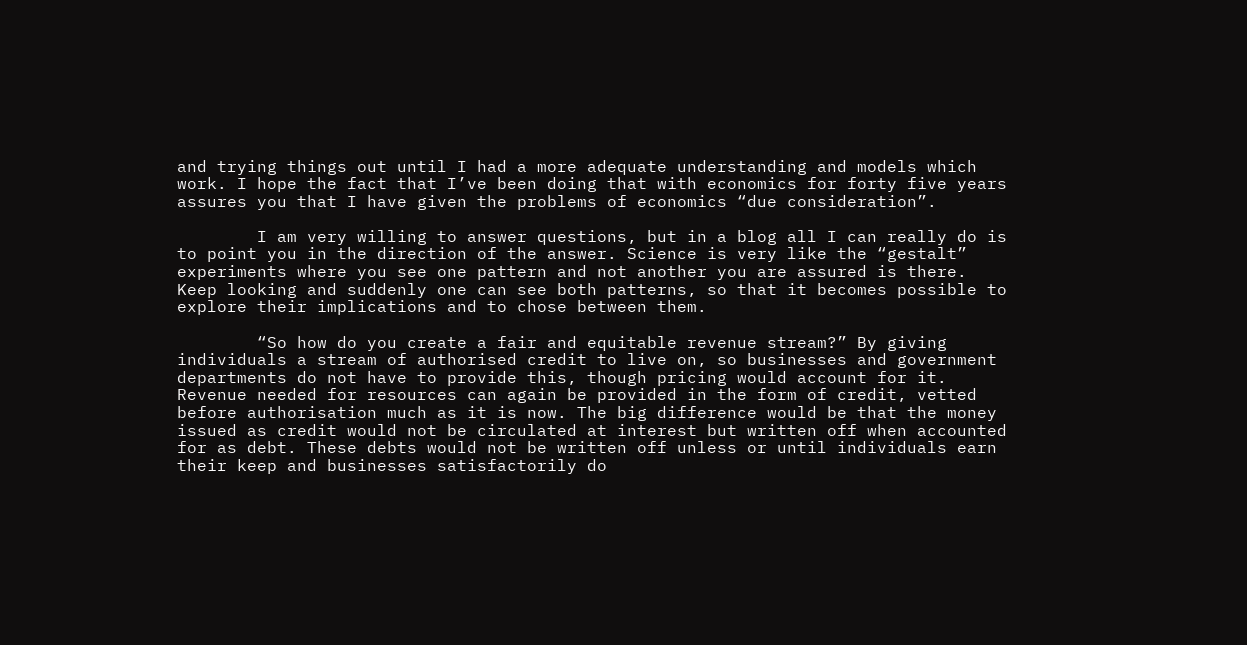and trying things out until I had a more adequate understanding and models which work. I hope the fact that I’ve been doing that with economics for forty five years assures you that I have given the problems of economics “due consideration”.

        I am very willing to answer questions, but in a blog all I can really do is to point you in the direction of the answer. Science is very like the “gestalt” experiments where you see one pattern and not another you are assured is there. Keep looking and suddenly one can see both patterns, so that it becomes possible to explore their implications and to chose between them.

        “So how do you create a fair and equitable revenue stream?” By giving individuals a stream of authorised credit to live on, so businesses and government departments do not have to provide this, though pricing would account for it. Revenue needed for resources can again be provided in the form of credit, vetted before authorisation much as it is now. The big difference would be that the money issued as credit would not be circulated at interest but written off when accounted for as debt. These debts would not be written off unless or until individuals earn their keep and businesses satisfactorily do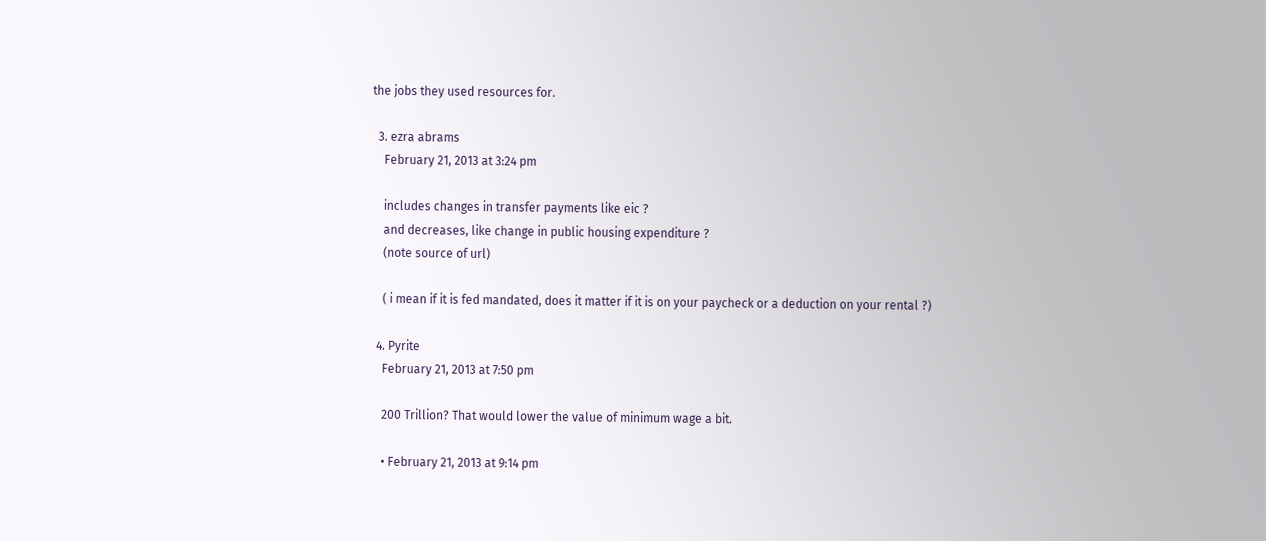the jobs they used resources for.

  3. ezra abrams
    February 21, 2013 at 3:24 pm

    includes changes in transfer payments like eic ?
    and decreases, like change in public housing expenditure ?
    (note source of url)

    ( i mean if it is fed mandated, does it matter if it is on your paycheck or a deduction on your rental ?)

  4. Pyrite
    February 21, 2013 at 7:50 pm

    200 Trillion? That would lower the value of minimum wage a bit.

    • February 21, 2013 at 9:14 pm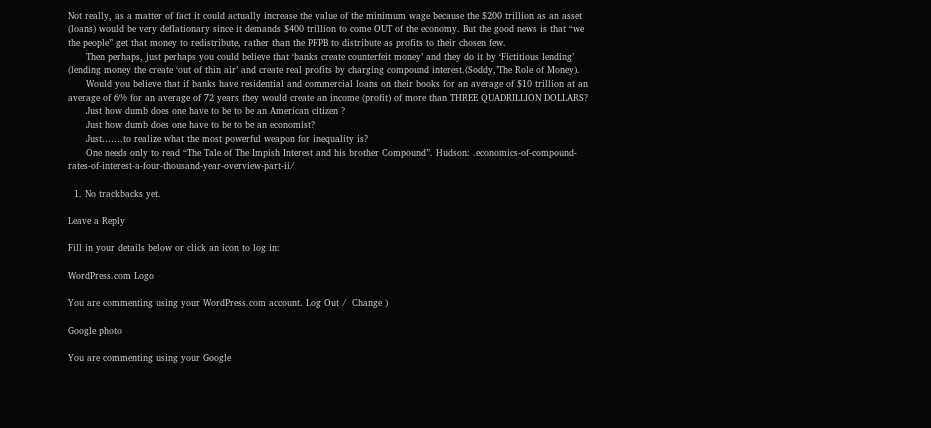Not really, as a matter of fact it could actually increase the value of the minimum wage because the $200 trillion as an asset (loans) would be very deflationary since it demands $400 trillion to come OUT of the economy. But the good news is that “we the people” get that money to redistribute, rather than the PFPB to distribute as profits to their chosen few.
      Then perhaps, just perhaps you could believe that ‘banks create counterfeit money’ and they do it by ‘Fictitious lending’ (lending money the create ‘out of thin air’ and create real profits by charging compound interest.(Soddy,’The Role of Money).
      Would you believe that if banks have residential and commercial loans on their books for an average of $10 trillion at an average of 6% for an average of 72 years they would create an income (profit) of more than THREE QUADRILLION DOLLARS?
      Just how dumb does one have to be to be an American citizen ?
      Just how dumb does one have to be to be an economist?
      Just…….to realize what the most powerful weapon for inequality is?
      One needs only to read “The Tale of The Impish Interest and his brother Compound”. Hudson: .economics-of-compound-rates-of-interest-a-four-thousand-year-overview-part-ii/

  1. No trackbacks yet.

Leave a Reply

Fill in your details below or click an icon to log in:

WordPress.com Logo

You are commenting using your WordPress.com account. Log Out /  Change )

Google photo

You are commenting using your Google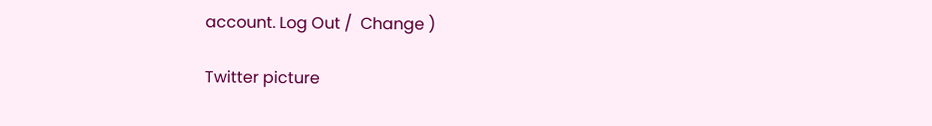account. Log Out /  Change )

Twitter picture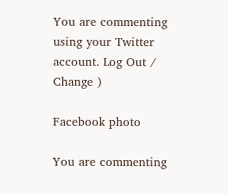You are commenting using your Twitter account. Log Out /  Change )

Facebook photo

You are commenting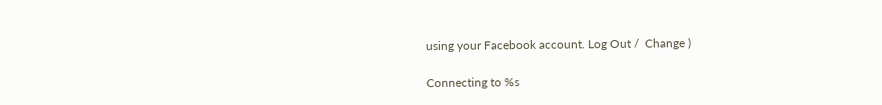using your Facebook account. Log Out /  Change )

Connecting to %s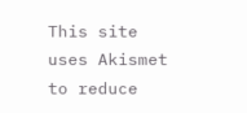This site uses Akismet to reduce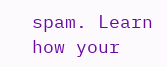spam. Learn how your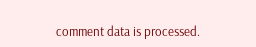comment data is processed.